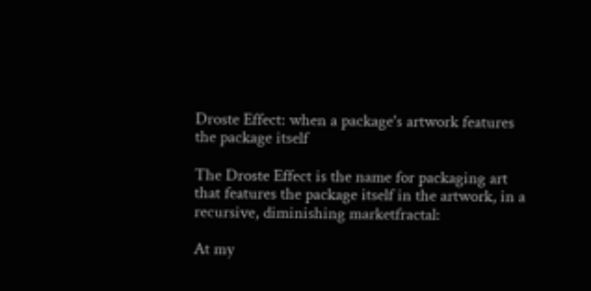Droste Effect: when a package's artwork features the package itself

The Droste Effect is the name for packaging art that features the package itself in the artwork, in a recursive, diminishing marketfractal:

At my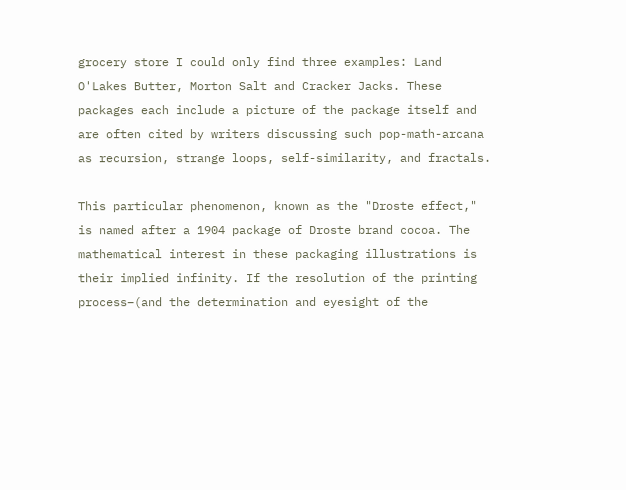grocery store I could only find three examples: Land O'Lakes Butter, Morton Salt and Cracker Jacks. These packages each include a picture of the package itself and are often cited by writers discussing such pop-math-arcana as recursion, strange loops, self-similarity, and fractals.

This particular phenomenon, known as the "Droste effect," is named after a 1904 package of Droste brand cocoa. The mathematical interest in these packaging illustrations is their implied infinity. If the resolution of the printing process–(and the determination and eyesight of the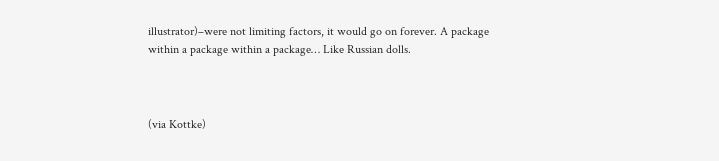illustrator)–were not limiting factors, it would go on forever. A package within a package within a package… Like Russian dolls.



(via Kottke)